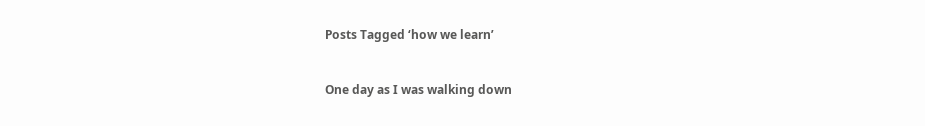Posts Tagged ‘how we learn’


One day as I was walking down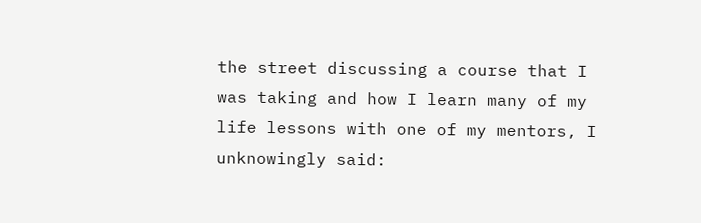the street discussing a course that I was taking and how I learn many of my life lessons with one of my mentors, I unknowingly said: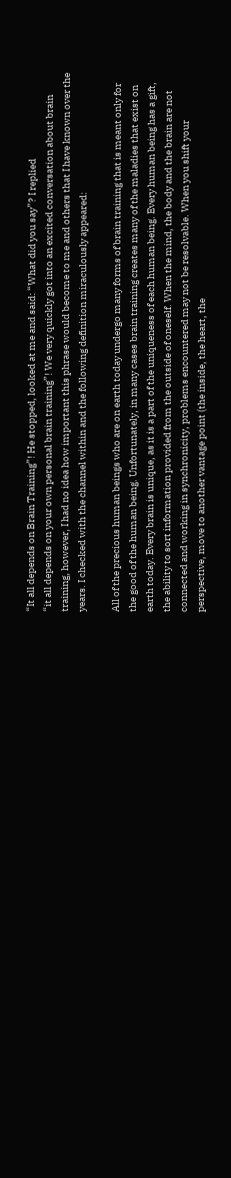“It all depends on Brain Training”! He stopped, looked at me and said: “What did you say”? I replied
“it all depends on your own personal brain training”! We very quickly got into an excited conversation about brain training, however, I had no idea how important this phrase would become to me and others that I have known over the years. I checked with the channel within and the following definition miraculously appeared:

All of the precious human beings who are on earth today undergo many forms of brain training that is meant only for the good of the human being. Unfortunately, in many cases brain training creates many of the maladies that exist on earth today. Every brain is unique, as it is a part of the uniqueness of each human being. Every human being has a gift, the ability to sort information provided from the outside of oneself. When the mind, the body and the brain are not connected and working in synchronicity, problems encountered may not be resolvable. When you shift your perspective, move to another vantage point (the inside, the heart, the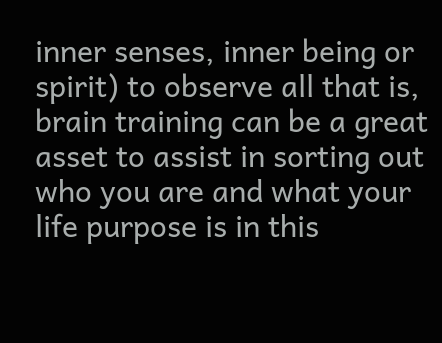inner senses, inner being or spirit) to observe all that is, brain training can be a great asset to assist in sorting out who you are and what your life purpose is in this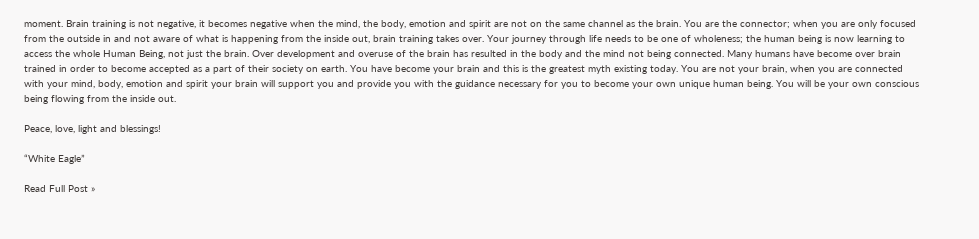moment. Brain training is not negative, it becomes negative when the mind, the body, emotion and spirit are not on the same channel as the brain. You are the connector; when you are only focused from the outside in and not aware of what is happening from the inside out, brain training takes over. Your journey through life needs to be one of wholeness; the human being is now learning to access the whole Human Being, not just the brain. Over development and overuse of the brain has resulted in the body and the mind not being connected. Many humans have become over brain trained in order to become accepted as a part of their society on earth. You have become your brain and this is the greatest myth existing today. You are not your brain, when you are connected with your mind, body, emotion and spirit your brain will support you and provide you with the guidance necessary for you to become your own unique human being. You will be your own conscious being flowing from the inside out.

Peace, love, light and blessings!

“White Eagle”

Read Full Post »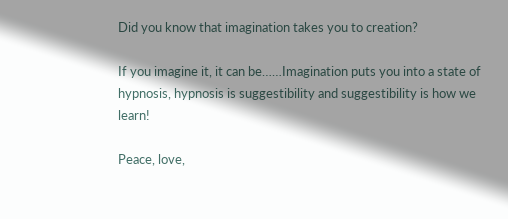Did you know that imagination takes you to creation?

If you imagine it, it can be……Imagination puts you into a state of hypnosis, hypnosis is suggestibility and suggestibility is how we learn!

Peace, love,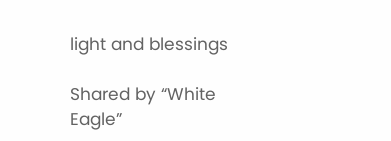light and blessings

Shared by “White Eagle”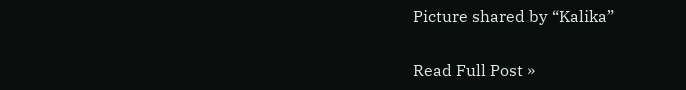Picture shared by “Kalika”

Read Full Post »